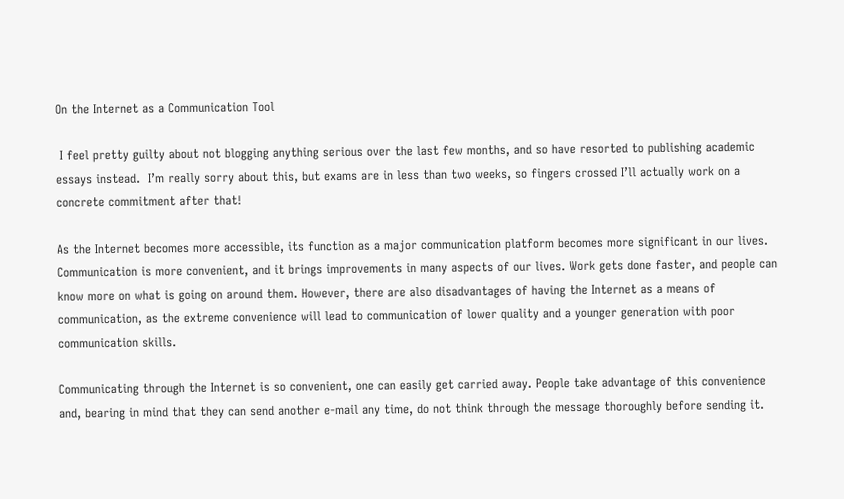On the Internet as a Communication Tool

 I feel pretty guilty about not blogging anything serious over the last few months, and so have resorted to publishing academic essays instead.  I’m really sorry about this, but exams are in less than two weeks, so fingers crossed I’ll actually work on a concrete commitment after that!

As the Internet becomes more accessible, its function as a major communication platform becomes more significant in our lives. Communication is more convenient, and it brings improvements in many aspects of our lives. Work gets done faster, and people can know more on what is going on around them. However, there are also disadvantages of having the Internet as a means of communication, as the extreme convenience will lead to communication of lower quality and a younger generation with poor communication skills.

Communicating through the Internet is so convenient, one can easily get carried away. People take advantage of this convenience and, bearing in mind that they can send another e-mail any time, do not think through the message thoroughly before sending it.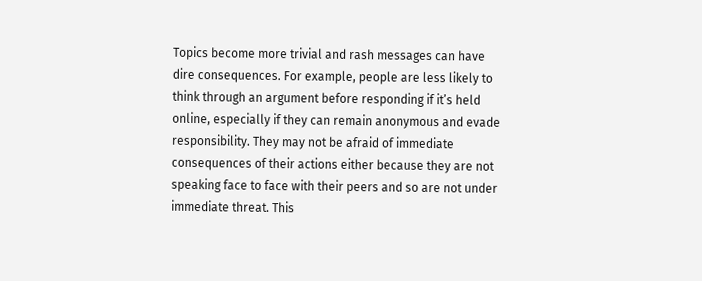Topics become more trivial and rash messages can have dire consequences. For example, people are less likely to think through an argument before responding if it’s held online, especially if they can remain anonymous and evade responsibility. They may not be afraid of immediate consequences of their actions either because they are not speaking face to face with their peers and so are not under immediate threat. This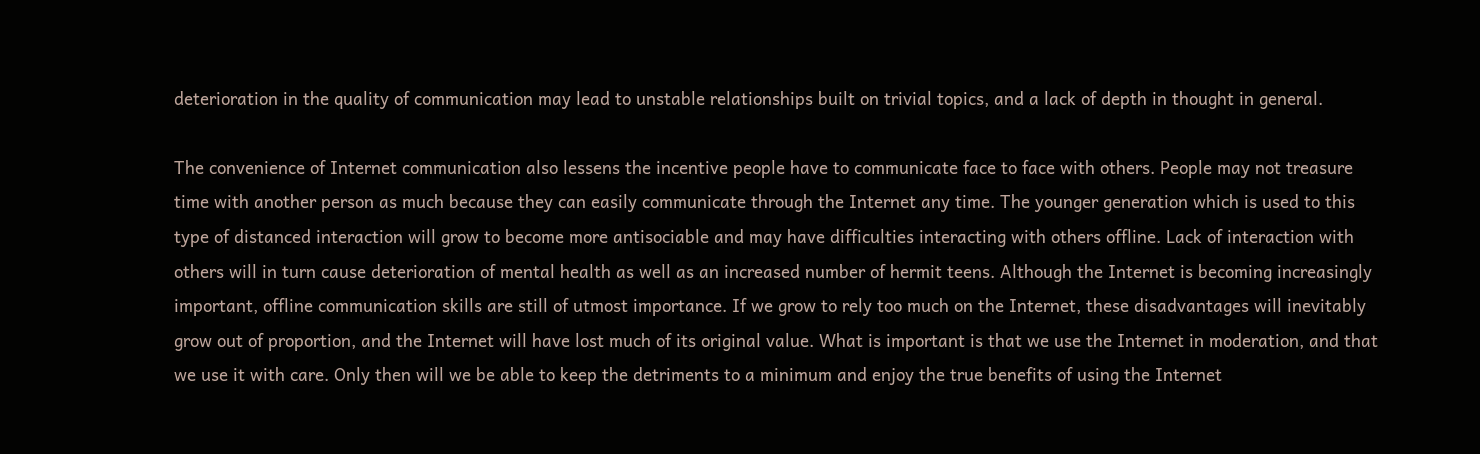deterioration in the quality of communication may lead to unstable relationships built on trivial topics, and a lack of depth in thought in general.

The convenience of Internet communication also lessens the incentive people have to communicate face to face with others. People may not treasure time with another person as much because they can easily communicate through the Internet any time. The younger generation which is used to this type of distanced interaction will grow to become more antisociable and may have difficulties interacting with others offline. Lack of interaction with others will in turn cause deterioration of mental health as well as an increased number of hermit teens. Although the Internet is becoming increasingly important, offline communication skills are still of utmost importance. If we grow to rely too much on the Internet, these disadvantages will inevitably grow out of proportion, and the Internet will have lost much of its original value. What is important is that we use the Internet in moderation, and that we use it with care. Only then will we be able to keep the detriments to a minimum and enjoy the true benefits of using the Internet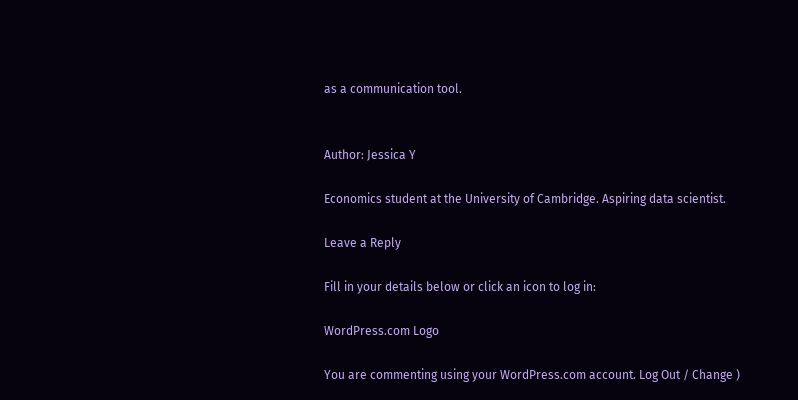as a communication tool.


Author: Jessica Y

Economics student at the University of Cambridge. Aspiring data scientist.

Leave a Reply

Fill in your details below or click an icon to log in:

WordPress.com Logo

You are commenting using your WordPress.com account. Log Out / Change )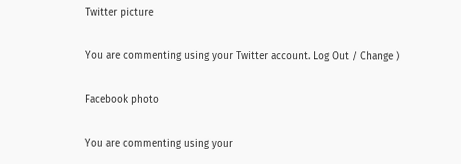Twitter picture

You are commenting using your Twitter account. Log Out / Change )

Facebook photo

You are commenting using your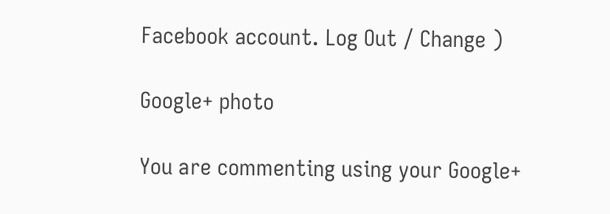Facebook account. Log Out / Change )

Google+ photo

You are commenting using your Google+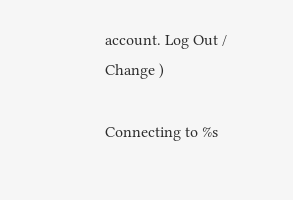account. Log Out / Change )

Connecting to %s